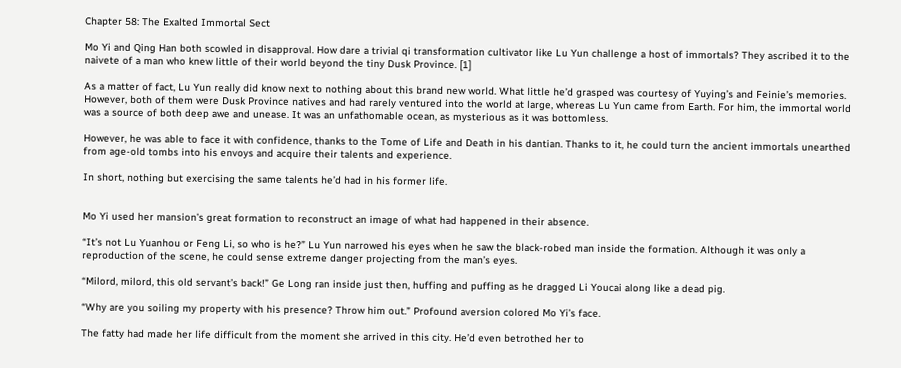Chapter 58: The Exalted Immortal Sect

Mo Yi and Qing Han both scowled in disapproval. How dare a trivial qi transformation cultivator like Lu Yun challenge a host of immortals? They ascribed it to the naivete of a man who knew little of their world beyond the tiny Dusk Province. [1]

As a matter of fact, Lu Yun really did know next to nothing about this brand new world. What little he’d grasped was courtesy of Yuying’s and Feinie’s memories. However, both of them were Dusk Province natives and had rarely ventured into the world at large, whereas Lu Yun came from Earth. For him, the immortal world was a source of both deep awe and unease. It was an unfathomable ocean, as mysterious as it was bottomless.

However, he was able to face it with confidence, thanks to the Tome of Life and Death in his dantian. Thanks to it, he could turn the ancient immortals unearthed from age-old tombs into his envoys and acquire their talents and experience.

In short, nothing but exercising the same talents he’d had in his former life.


Mo Yi used her mansion’s great formation to reconstruct an image of what had happened in their absence.

“It’s not Lu Yuanhou or Feng Li, so who is he?” Lu Yun narrowed his eyes when he saw the black-robed man inside the formation. Although it was only a reproduction of the scene, he could sense extreme danger projecting from the man’s eyes.

“Milord, milord, this old servant’s back!” Ge Long ran inside just then, huffing and puffing as he dragged Li Youcai along like a dead pig.

“Why are you soiling my property with his presence? Throw him out.” Profound aversion colored Mo Yi’s face.

The fatty had made her life difficult from the moment she arrived in this city. He’d even betrothed her to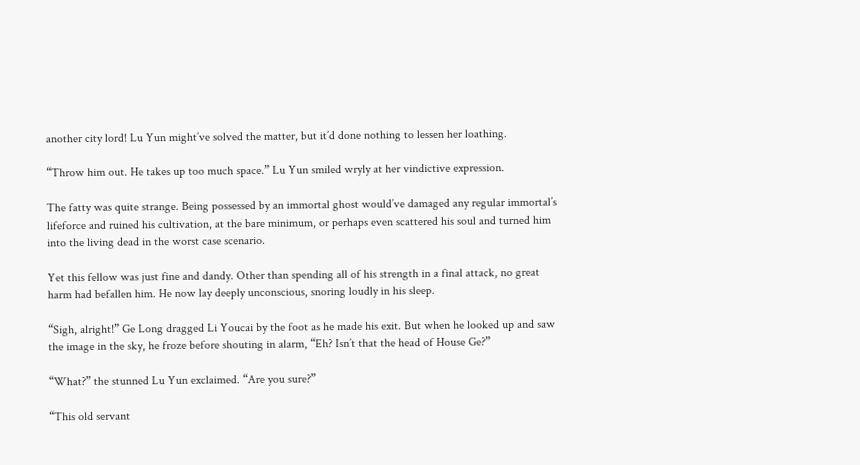another city lord! Lu Yun might’ve solved the matter, but it’d done nothing to lessen her loathing.

“Throw him out. He takes up too much space.” Lu Yun smiled wryly at her vindictive expression.

The fatty was quite strange. Being possessed by an immortal ghost would’ve damaged any regular immortal’s lifeforce and ruined his cultivation, at the bare minimum, or perhaps even scattered his soul and turned him into the living dead in the worst case scenario.

Yet this fellow was just fine and dandy. Other than spending all of his strength in a final attack, no great harm had befallen him. He now lay deeply unconscious, snoring loudly in his sleep.

“Sigh, alright!” Ge Long dragged Li Youcai by the foot as he made his exit. But when he looked up and saw the image in the sky, he froze before shouting in alarm, “Eh? Isn’t that the head of House Ge?”

“What?” the stunned Lu Yun exclaimed. “Are you sure?”

“This old servant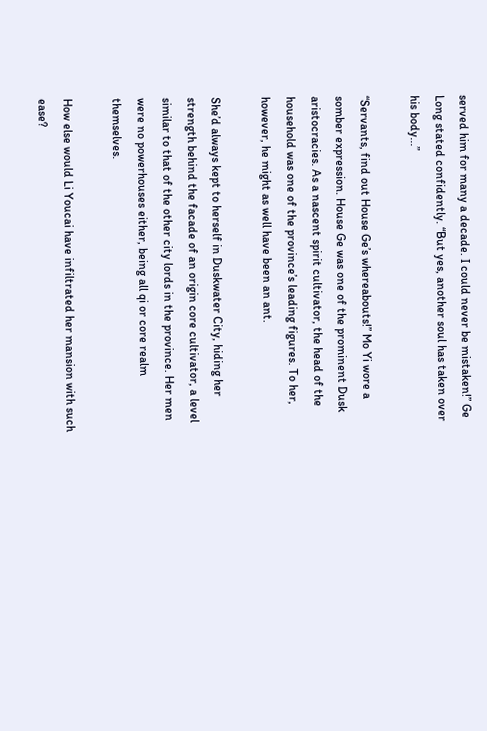served him for many a decade. I could never be mistaken!” Ge Long stated confidently. “But yes, another soul has taken over his body...”

“Servants, find out House Ge’s whereabouts!” Mo Yi wore a somber expression. House Ge was one of the prominent Dusk aristocracies. As a nascent spirit cultivator, the head of the household was one of the province’s leading figures. To her, however, he might as well have been an ant.

She’d always kept to herself in Duskwater City, hiding her strength behind the facade of an origin core cultivator, a level similar to that of the other city lords in the province. Her men were no powerhouses either, being all qi or core realm themselves.

How else would Li Youcai have infiltrated her mansion with such ease?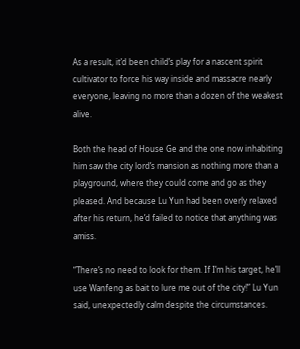As a result, it’d been child’s play for a nascent spirit cultivator to force his way inside and massacre nearly everyone, leaving no more than a dozen of the weakest alive.

Both the head of House Ge and the one now inhabiting him saw the city lord’s mansion as nothing more than a playground, where they could come and go as they pleased. And because Lu Yun had been overly relaxed after his return, he’d failed to notice that anything was amiss.

“There’s no need to look for them. If I’m his target, he’ll use Wanfeng as bait to lure me out of the city!” Lu Yun said, unexpectedly calm despite the circumstances.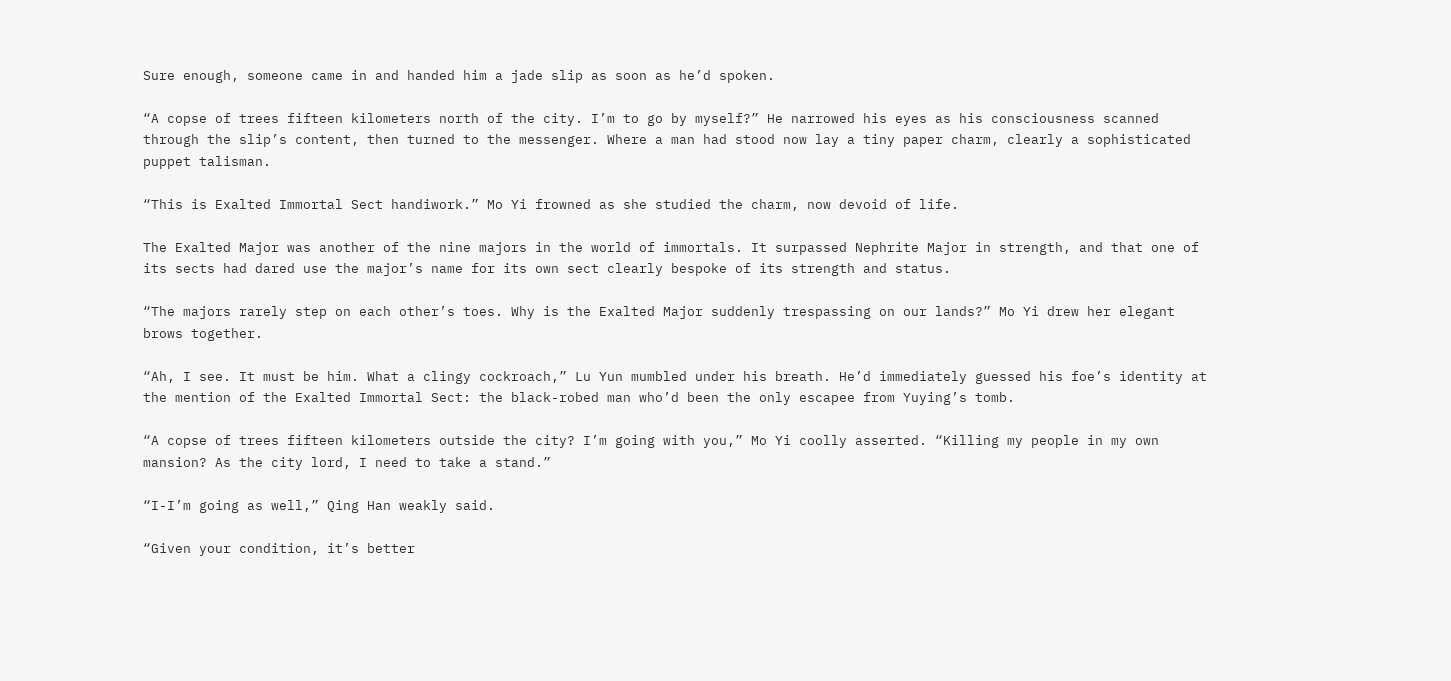Sure enough, someone came in and handed him a jade slip as soon as he’d spoken.

“A copse of trees fifteen kilometers north of the city. I’m to go by myself?” He narrowed his eyes as his consciousness scanned through the slip’s content, then turned to the messenger. Where a man had stood now lay a tiny paper charm, clearly a sophisticated puppet talisman.

“This is Exalted Immortal Sect handiwork.” Mo Yi frowned as she studied the charm, now devoid of life.

The Exalted Major was another of the nine majors in the world of immortals. It surpassed Nephrite Major in strength, and that one of its sects had dared use the major’s name for its own sect clearly bespoke of its strength and status.

“The majors rarely step on each other’s toes. Why is the Exalted Major suddenly trespassing on our lands?” Mo Yi drew her elegant brows together.

“Ah, I see. It must be him. What a clingy cockroach,” Lu Yun mumbled under his breath. He’d immediately guessed his foe’s identity at the mention of the Exalted Immortal Sect: the black-robed man who’d been the only escapee from Yuying’s tomb.

“A copse of trees fifteen kilometers outside the city? I’m going with you,” Mo Yi coolly asserted. “Killing my people in my own mansion? As the city lord, I need to take a stand.”

“I-I’m going as well,” Qing Han weakly said.

“Given your condition, it’s better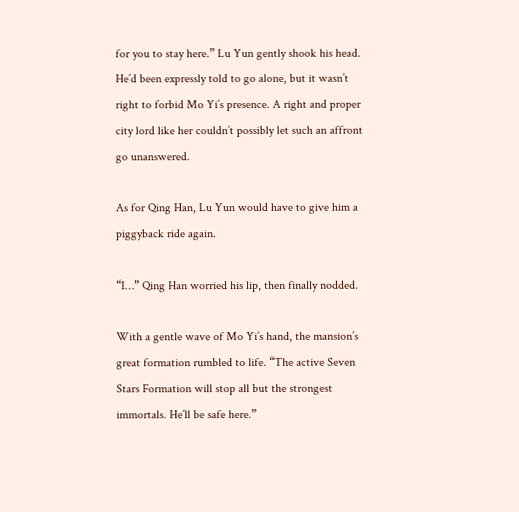for you to stay here.” Lu Yun gently shook his head. He’d been expressly told to go alone, but it wasn’t right to forbid Mo Yi’s presence. A right and proper city lord like her couldn’t possibly let such an affront go unanswered.

As for Qing Han, Lu Yun would have to give him a piggyback ride again.

“I…” Qing Han worried his lip, then finally nodded.

With a gentle wave of Mo Yi’s hand, the mansion’s great formation rumbled to life. “The active Seven Stars Formation will stop all but the strongest immortals. He’ll be safe here.”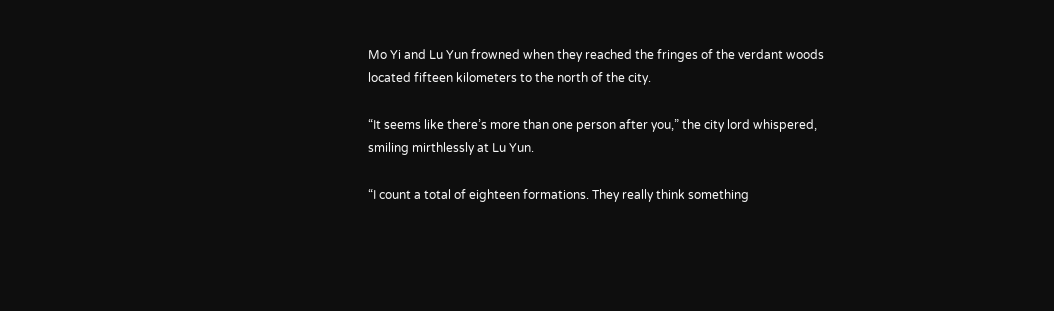Mo Yi and Lu Yun frowned when they reached the fringes of the verdant woods located fifteen kilometers to the north of the city.

“It seems like there’s more than one person after you,” the city lord whispered, smiling mirthlessly at Lu Yun.

“I count a total of eighteen formations. They really think something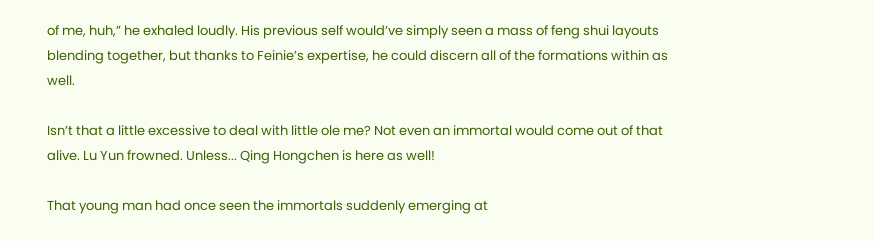of me, huh,” he exhaled loudly. His previous self would’ve simply seen a mass of feng shui layouts blending together, but thanks to Feinie’s expertise, he could discern all of the formations within as well.

Isn’t that a little excessive to deal with little ole me? Not even an immortal would come out of that alive. Lu Yun frowned. Unless... Qing Hongchen is here as well!

That young man had once seen the immortals suddenly emerging at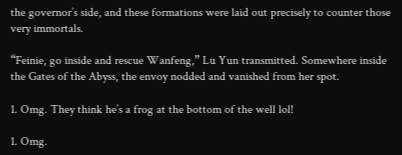the governor’s side, and these formations were laid out precisely to counter those very immortals.

“Feinie, go inside and rescue Wanfeng,” Lu Yun transmitted. Somewhere inside the Gates of the Abyss, the envoy nodded and vanished from her spot.

1. Omg. They think he’s a frog at the bottom of the well lol!

1. Omg.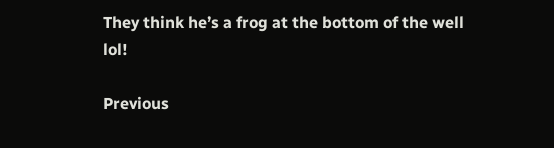They think he’s a frog at the bottom of the well lol!

Previous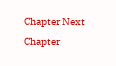Chapter Next Chapter